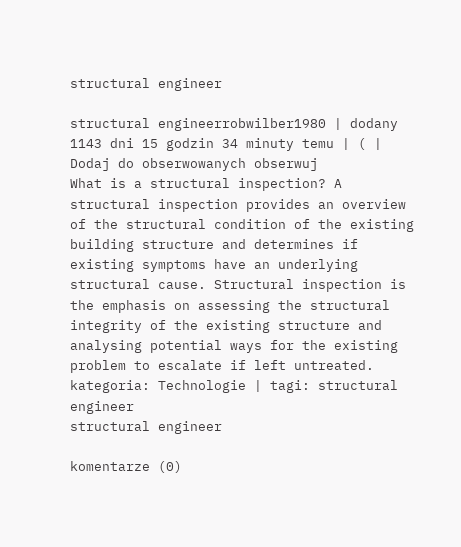structural engineer

structural engineerrobwilber1980 | dodany 1143 dni 15 godzin 34 minuty temu | ( | Dodaj do obserwowanych obserwuj
What is a structural inspection? A structural inspection provides an overview of the structural condition of the existing building structure and determines if existing symptoms have an underlying structural cause. Structural inspection is the emphasis on assessing the structural integrity of the existing structure and analysing potential ways for the existing problem to escalate if left untreated.
kategoria: Technologie | tagi: structural engineer
structural engineer

komentarze (0)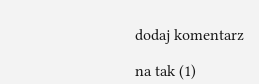dodaj komentarz

na tak (1)